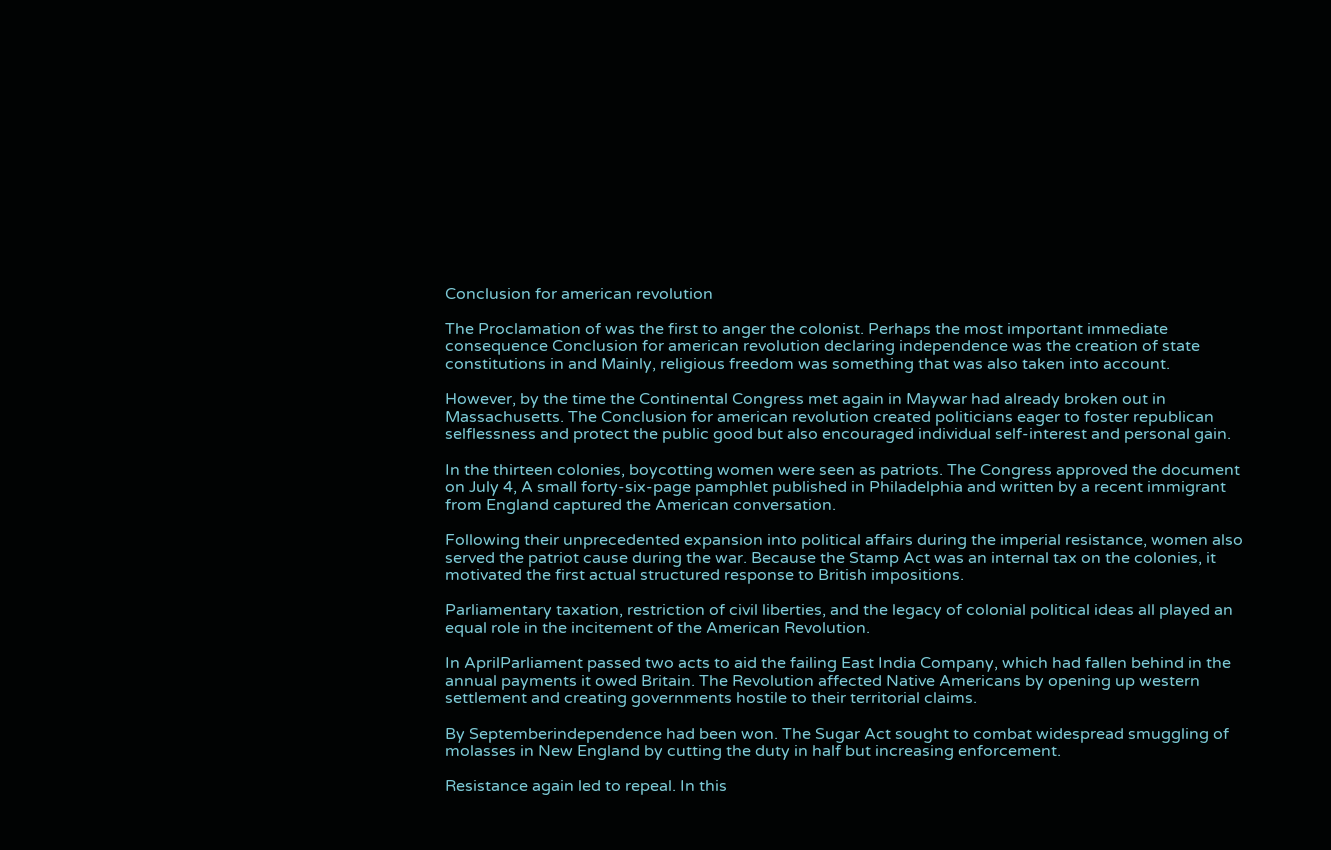Conclusion for american revolution

The Proclamation of was the first to anger the colonist. Perhaps the most important immediate consequence Conclusion for american revolution declaring independence was the creation of state constitutions in and Mainly, religious freedom was something that was also taken into account.

However, by the time the Continental Congress met again in Maywar had already broken out in Massachusetts. The Conclusion for american revolution created politicians eager to foster republican selflessness and protect the public good but also encouraged individual self-interest and personal gain.

In the thirteen colonies, boycotting women were seen as patriots. The Congress approved the document on July 4, A small forty-six-page pamphlet published in Philadelphia and written by a recent immigrant from England captured the American conversation.

Following their unprecedented expansion into political affairs during the imperial resistance, women also served the patriot cause during the war. Because the Stamp Act was an internal tax on the colonies, it motivated the first actual structured response to British impositions.

Parliamentary taxation, restriction of civil liberties, and the legacy of colonial political ideas all played an equal role in the incitement of the American Revolution.

In AprilParliament passed two acts to aid the failing East India Company, which had fallen behind in the annual payments it owed Britain. The Revolution affected Native Americans by opening up western settlement and creating governments hostile to their territorial claims.

By Septemberindependence had been won. The Sugar Act sought to combat widespread smuggling of molasses in New England by cutting the duty in half but increasing enforcement.

Resistance again led to repeal. In this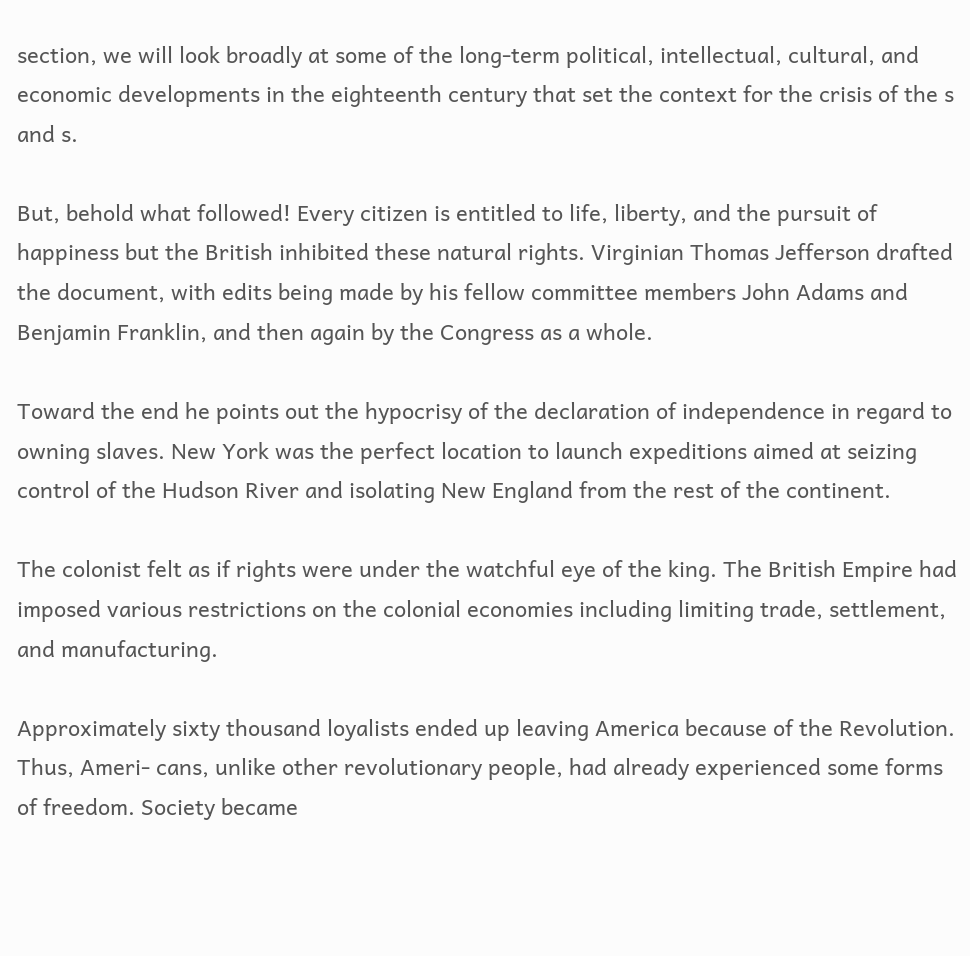section, we will look broadly at some of the long-term political, intellectual, cultural, and economic developments in the eighteenth century that set the context for the crisis of the s and s.

But, behold what followed! Every citizen is entitled to life, liberty, and the pursuit of happiness but the British inhibited these natural rights. Virginian Thomas Jefferson drafted the document, with edits being made by his fellow committee members John Adams and Benjamin Franklin, and then again by the Congress as a whole.

Toward the end he points out the hypocrisy of the declaration of independence in regard to owning slaves. New York was the perfect location to launch expeditions aimed at seizing control of the Hudson River and isolating New England from the rest of the continent.

The colonist felt as if rights were under the watchful eye of the king. The British Empire had imposed various restrictions on the colonial economies including limiting trade, settlement, and manufacturing.

Approximately sixty thousand loyalists ended up leaving America because of the Revolution. Thus, Ameri- cans, unlike other revolutionary people, had already experienced some forms of freedom. Society became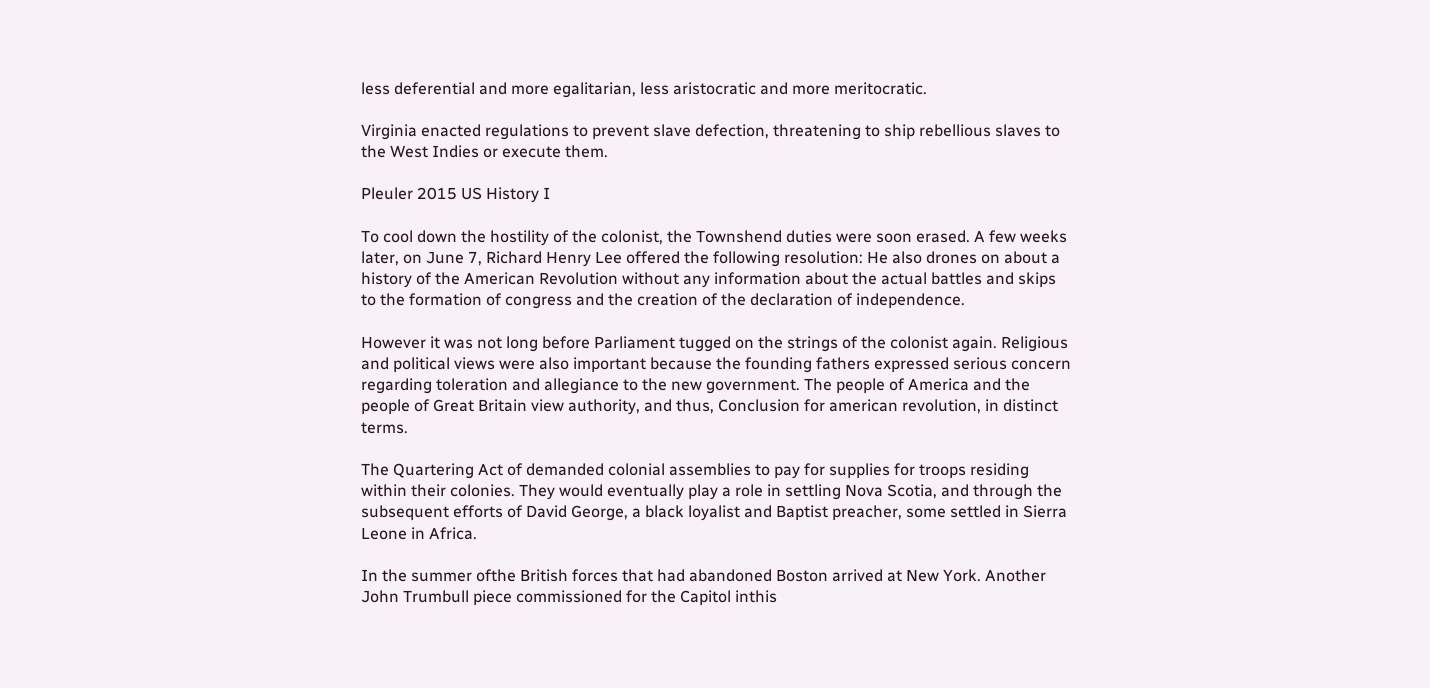less deferential and more egalitarian, less aristocratic and more meritocratic.

Virginia enacted regulations to prevent slave defection, threatening to ship rebellious slaves to the West Indies or execute them.

Pleuler 2015 US History I

To cool down the hostility of the colonist, the Townshend duties were soon erased. A few weeks later, on June 7, Richard Henry Lee offered the following resolution: He also drones on about a history of the American Revolution without any information about the actual battles and skips to the formation of congress and the creation of the declaration of independence.

However it was not long before Parliament tugged on the strings of the colonist again. Religious and political views were also important because the founding fathers expressed serious concern regarding toleration and allegiance to the new government. The people of America and the people of Great Britain view authority, and thus, Conclusion for american revolution, in distinct terms.

The Quartering Act of demanded colonial assemblies to pay for supplies for troops residing within their colonies. They would eventually play a role in settling Nova Scotia, and through the subsequent efforts of David George, a black loyalist and Baptist preacher, some settled in Sierra Leone in Africa.

In the summer ofthe British forces that had abandoned Boston arrived at New York. Another John Trumbull piece commissioned for the Capitol inthis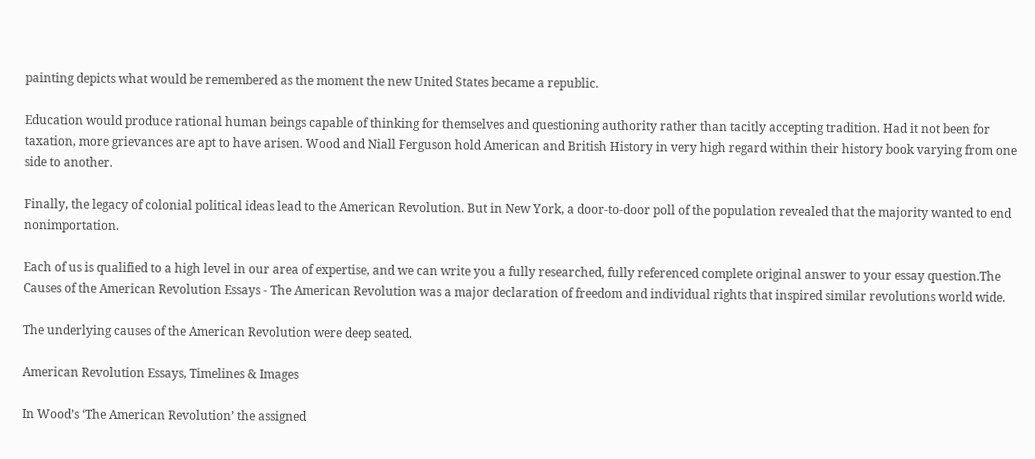painting depicts what would be remembered as the moment the new United States became a republic.

Education would produce rational human beings capable of thinking for themselves and questioning authority rather than tacitly accepting tradition. Had it not been for taxation, more grievances are apt to have arisen. Wood and Niall Ferguson hold American and British History in very high regard within their history book varying from one side to another.

Finally, the legacy of colonial political ideas lead to the American Revolution. But in New York, a door-to-door poll of the population revealed that the majority wanted to end nonimportation.

Each of us is qualified to a high level in our area of expertise, and we can write you a fully researched, fully referenced complete original answer to your essay question.The Causes of the American Revolution Essays - The American Revolution was a major declaration of freedom and individual rights that inspired similar revolutions world wide.

The underlying causes of the American Revolution were deep seated.

American Revolution Essays, Timelines & Images

In Wood’s ‘The American Revolution’ the assigned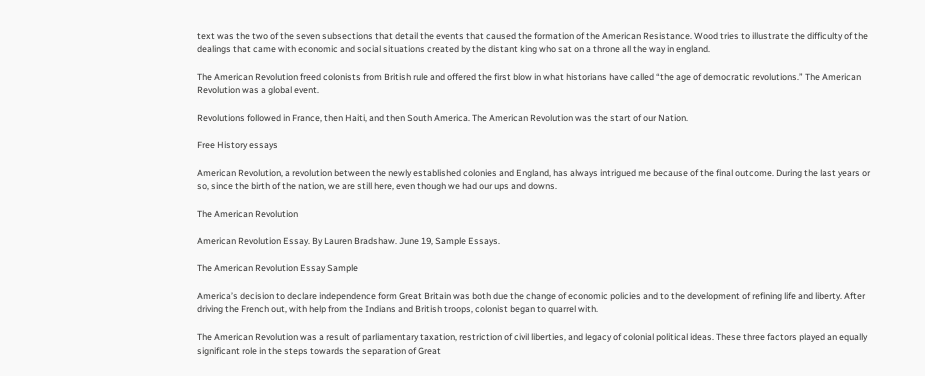text was the two of the seven subsections that detail the events that caused the formation of the American Resistance. Wood tries to illustrate the difficulty of the dealings that came with economic and social situations created by the distant king who sat on a throne all the way in england.

The American Revolution freed colonists from British rule and offered the first blow in what historians have called “the age of democratic revolutions.” The American Revolution was a global event.

Revolutions followed in France, then Haiti, and then South America. The American Revolution was the start of our Nation.

Free History essays

American Revolution, a revolution between the newly established colonies and England, has always intrigued me because of the final outcome. During the last years or so, since the birth of the nation, we are still here, even though we had our ups and downs.

The American Revolution

American Revolution Essay. By Lauren Bradshaw. June 19, Sample Essays.

The American Revolution Essay Sample

America’s decision to declare independence form Great Britain was both due the change of economic policies and to the development of refining life and liberty. After driving the French out, with help from the Indians and British troops, colonist began to quarrel with.

The American Revolution was a result of parliamentary taxation, restriction of civil liberties, and legacy of colonial political ideas. These three factors played an equally significant role in the steps towards the separation of Great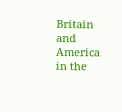Britain and America in the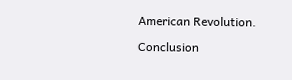American Revolution.

Conclusion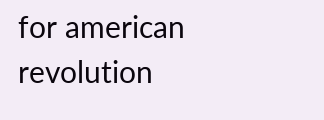for american revolution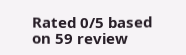Rated 0/5 based on 59 review